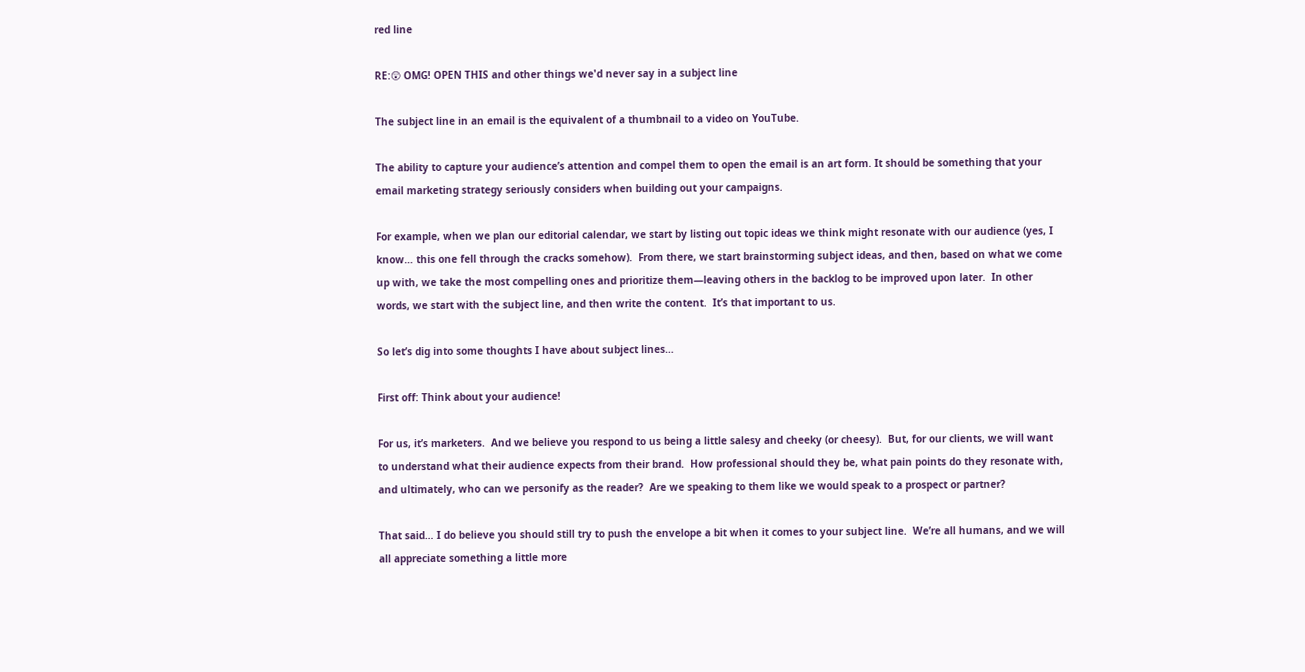red line

RE:😲 OMG! OPEN THIS and other things we'd never say in a subject line

The subject line in an email is the equivalent of a thumbnail to a video on YouTube.

The ability to capture your audience’s attention and compel them to open the email is an art form. It should be something that your email marketing strategy seriously considers when building out your campaigns.

For example, when we plan our editorial calendar, we start by listing out topic ideas we think might resonate with our audience (yes, I know… this one fell through the cracks somehow).  From there, we start brainstorming subject ideas, and then, based on what we come up with, we take the most compelling ones and prioritize them—leaving others in the backlog to be improved upon later.  In other words, we start with the subject line, and then write the content.  It’s that important to us.

So let’s dig into some thoughts I have about subject lines…

First off: Think about your audience!

For us, it’s marketers.  And we believe you respond to us being a little salesy and cheeky (or cheesy).  But, for our clients, we will want to understand what their audience expects from their brand.  How professional should they be, what pain points do they resonate with, and ultimately, who can we personify as the reader?  Are we speaking to them like we would speak to a prospect or partner?

That said… I do believe you should still try to push the envelope a bit when it comes to your subject line.  We’re all humans, and we will all appreciate something a little more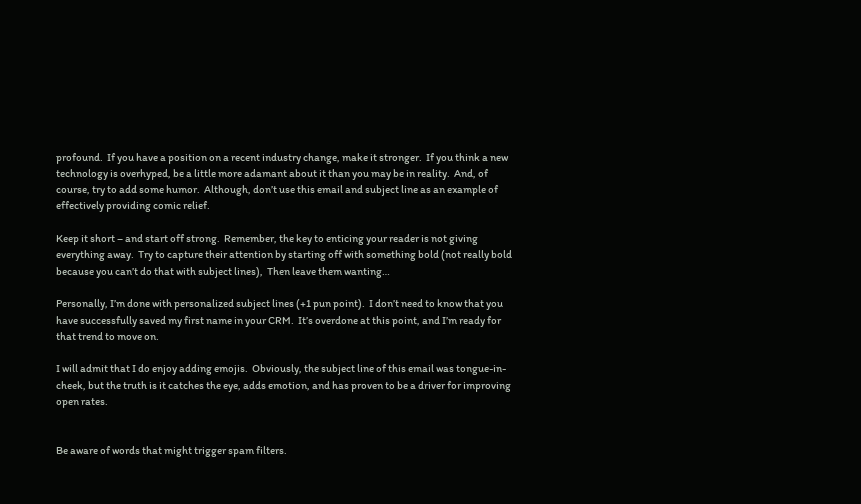profound.  If you have a position on a recent industry change, make it stronger.  If you think a new technology is overhyped, be a little more adamant about it than you may be in reality.  And, of course, try to add some humor.  Although, don’t use this email and subject line as an example of effectively providing comic relief.

Keep it short – and start off strong.  Remember, the key to enticing your reader is not giving everything away.  Try to capture their attention by starting off with something bold (not really bold because you can’t do that with subject lines),  Then leave them wanting…

Personally, I’m done with personalized subject lines (+1 pun point).  I don’t need to know that you have successfully saved my first name in your CRM.  It’s overdone at this point, and I’m ready for that trend to move on.

I will admit that I do enjoy adding emojis.  Obviously, the subject line of this email was tongue-in-cheek, but the truth is it catches the eye, adds emotion, and has proven to be a driver for improving open rates.


Be aware of words that might trigger spam filters.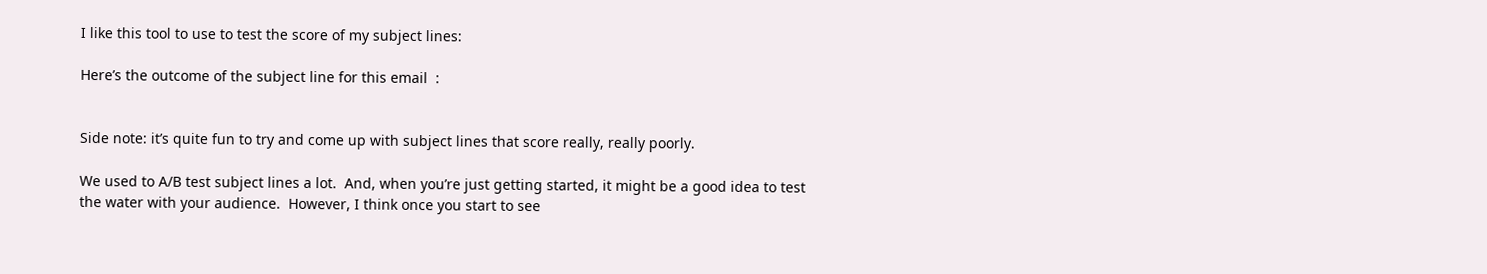I like this tool to use to test the score of my subject lines:

Here’s the outcome of the subject line for this email  :


Side note: it’s quite fun to try and come up with subject lines that score really, really poorly.

We used to A/B test subject lines a lot.  And, when you’re just getting started, it might be a good idea to test the water with your audience.  However, I think once you start to see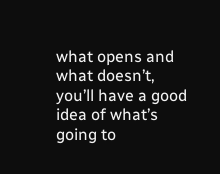what opens and what doesn’t, you’ll have a good idea of what’s going to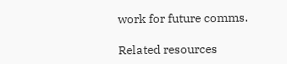work for future comms.

Related resources